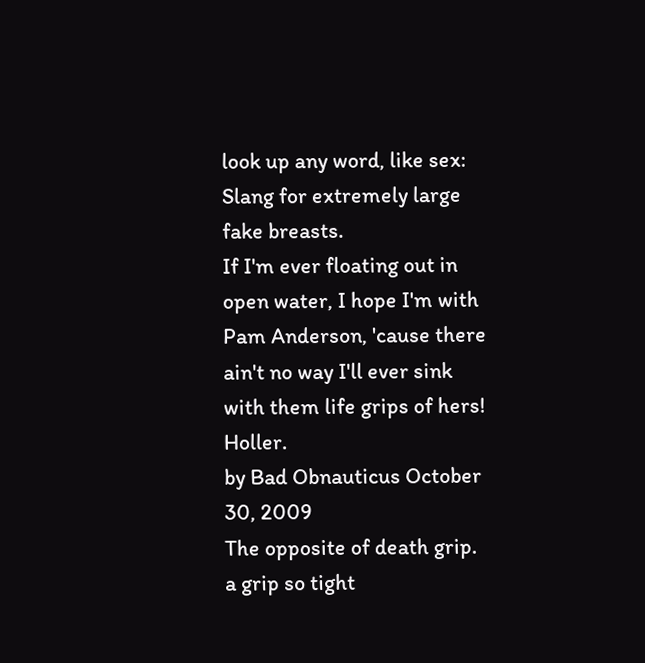look up any word, like sex:
Slang for extremely large fake breasts.
If I'm ever floating out in open water, I hope I'm with Pam Anderson, 'cause there ain't no way I'll ever sink with them life grips of hers! Holler.
by Bad Obnauticus October 30, 2009
The opposite of death grip.
a grip so tight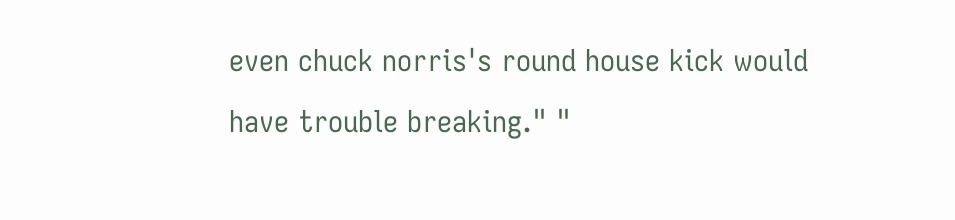even chuck norris's round house kick would have trouble breaking." "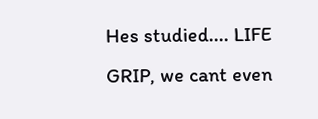Hes studied.... LIFE GRIP, we cant even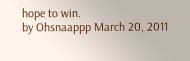hope to win.
by Ohsnaappp March 20, 2011